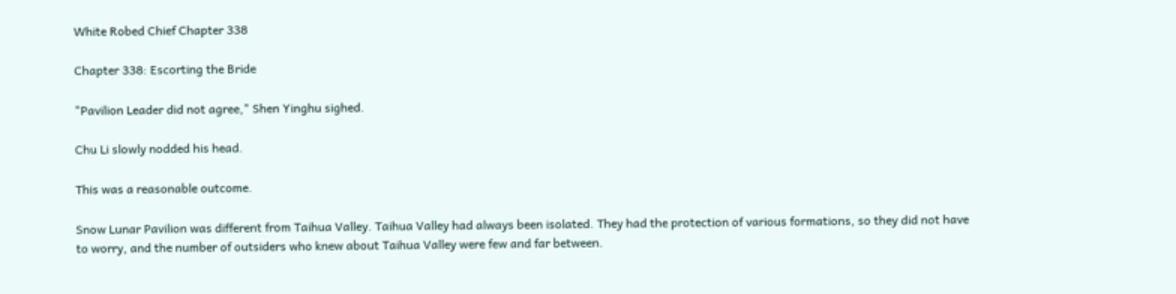White Robed Chief Chapter 338

Chapter 338: Escorting the Bride

"Pavilion Leader did not agree," Shen Yinghu sighed.

Chu Li slowly nodded his head.

This was a reasonable outcome.

Snow Lunar Pavilion was different from Taihua Valley. Taihua Valley had always been isolated. They had the protection of various formations, so they did not have to worry, and the number of outsiders who knew about Taihua Valley were few and far between.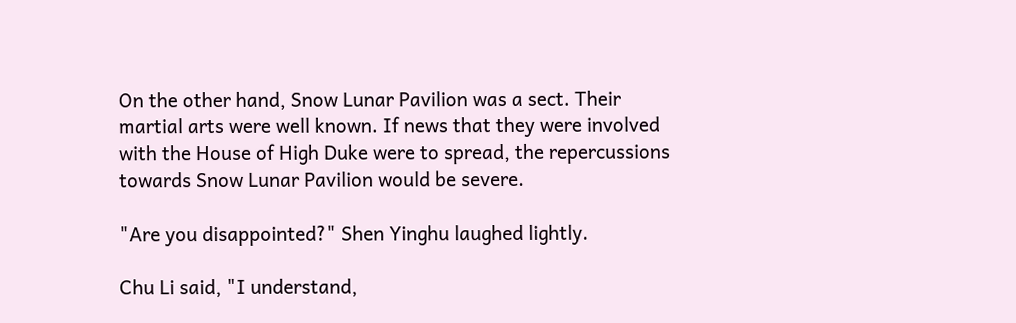On the other hand, Snow Lunar Pavilion was a sect. Their martial arts were well known. If news that they were involved with the House of High Duke were to spread, the repercussions towards Snow Lunar Pavilion would be severe.

"Are you disappointed?" Shen Yinghu laughed lightly.

Chu Li said, "I understand,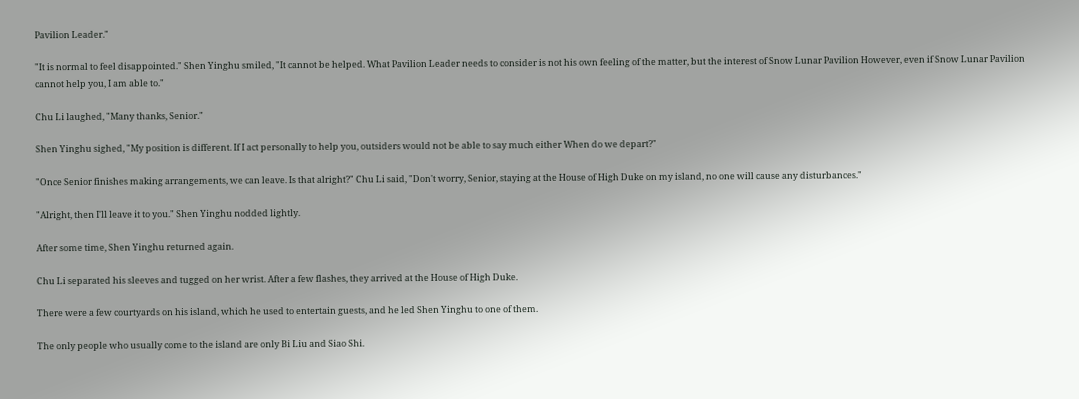Pavilion Leader."

"It is normal to feel disappointed." Shen Yinghu smiled, "It cannot be helped. What Pavilion Leader needs to consider is not his own feeling of the matter, but the interest of Snow Lunar Pavilion However, even if Snow Lunar Pavilion cannot help you, I am able to."

Chu Li laughed, "Many thanks, Senior."

Shen Yinghu sighed, "My position is different. If I act personally to help you, outsiders would not be able to say much either When do we depart?"

"Once Senior finishes making arrangements, we can leave. Is that alright?" Chu Li said, "Don't worry, Senior, staying at the House of High Duke on my island, no one will cause any disturbances."

"Alright, then I'll leave it to you." Shen Yinghu nodded lightly.

After some time, Shen Yinghu returned again.

Chu Li separated his sleeves and tugged on her wrist. After a few flashes, they arrived at the House of High Duke.

There were a few courtyards on his island, which he used to entertain guests, and he led Shen Yinghu to one of them.

The only people who usually come to the island are only Bi Liu and Siao Shi.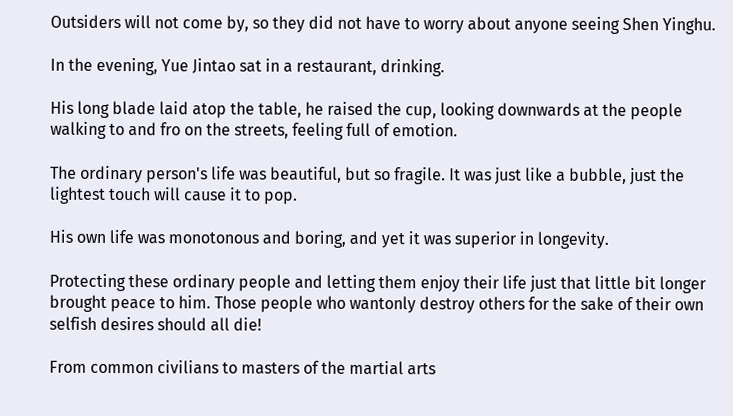Outsiders will not come by, so they did not have to worry about anyone seeing Shen Yinghu.

In the evening, Yue Jintao sat in a restaurant, drinking.

His long blade laid atop the table, he raised the cup, looking downwards at the people walking to and fro on the streets, feeling full of emotion.

The ordinary person's life was beautiful, but so fragile. It was just like a bubble, just the lightest touch will cause it to pop.

His own life was monotonous and boring, and yet it was superior in longevity.

Protecting these ordinary people and letting them enjoy their life just that little bit longer brought peace to him. Those people who wantonly destroy others for the sake of their own selfish desires should all die!

From common civilians to masters of the martial arts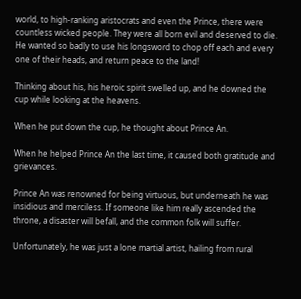world, to high-ranking aristocrats and even the Prince, there were countless wicked people. They were all born evil and deserved to die. He wanted so badly to use his longsword to chop off each and every one of their heads, and return peace to the land!

Thinking about his, his heroic spirit swelled up, and he downed the cup while looking at the heavens.

When he put down the cup, he thought about Prince An.

When he helped Prince An the last time, it caused both gratitude and grievances.

Prince An was renowned for being virtuous, but underneath he was insidious and merciless. If someone like him really ascended the throne, a disaster will befall, and the common folk will suffer.

Unfortunately, he was just a lone martial artist, hailing from rural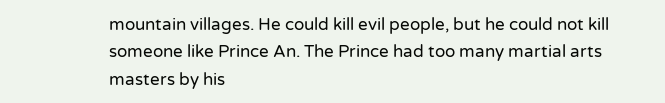mountain villages. He could kill evil people, but he could not kill someone like Prince An. The Prince had too many martial arts masters by his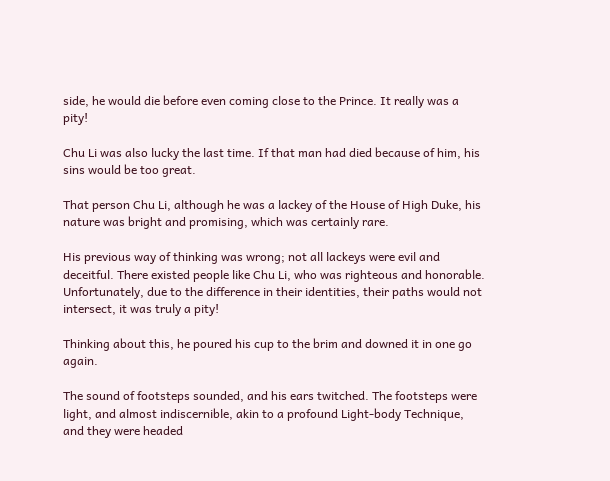side, he would die before even coming close to the Prince. It really was a pity!

Chu Li was also lucky the last time. If that man had died because of him, his sins would be too great.

That person Chu Li, although he was a lackey of the House of High Duke, his nature was bright and promising, which was certainly rare.

His previous way of thinking was wrong; not all lackeys were evil and deceitful. There existed people like Chu Li, who was righteous and honorable. Unfortunately, due to the difference in their identities, their paths would not intersect, it was truly a pity!

Thinking about this, he poured his cup to the brim and downed it in one go again.

The sound of footsteps sounded, and his ears twitched. The footsteps were light, and almost indiscernible, akin to a profound Light-body Technique, and they were headed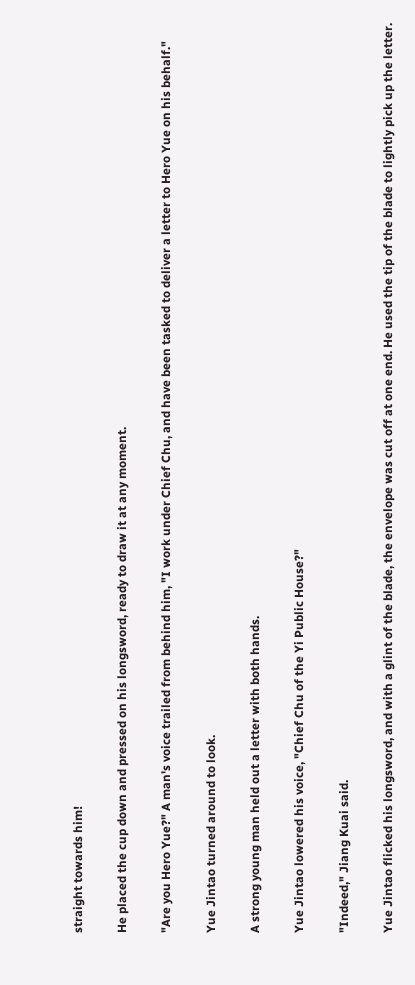straight towards him!

He placed the cup down and pressed on his longsword, ready to draw it at any moment.

"Are you Hero Yue?" A man's voice trailed from behind him, "I work under Chief Chu, and have been tasked to deliver a letter to Hero Yue on his behalf."

Yue Jintao turned around to look.

A strong young man held out a letter with both hands.

Yue Jintao lowered his voice, "Chief Chu of the Yi Public House?"

"Indeed," Jiang Kuai said.

Yue Jintao flicked his longsword, and with a glint of the blade, the envelope was cut off at one end. He used the tip of the blade to lightly pick up the letter.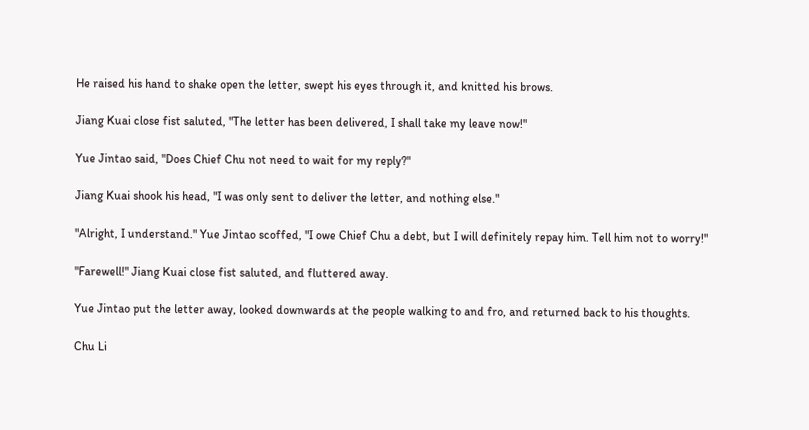He raised his hand to shake open the letter, swept his eyes through it, and knitted his brows.

Jiang Kuai close fist saluted, "The letter has been delivered, I shall take my leave now!"

Yue Jintao said, "Does Chief Chu not need to wait for my reply?"

Jiang Kuai shook his head, "I was only sent to deliver the letter, and nothing else."

"Alright, I understand." Yue Jintao scoffed, "I owe Chief Chu a debt, but I will definitely repay him. Tell him not to worry!"

"Farewell!" Jiang Kuai close fist saluted, and fluttered away.

Yue Jintao put the letter away, looked downwards at the people walking to and fro, and returned back to his thoughts.

Chu Li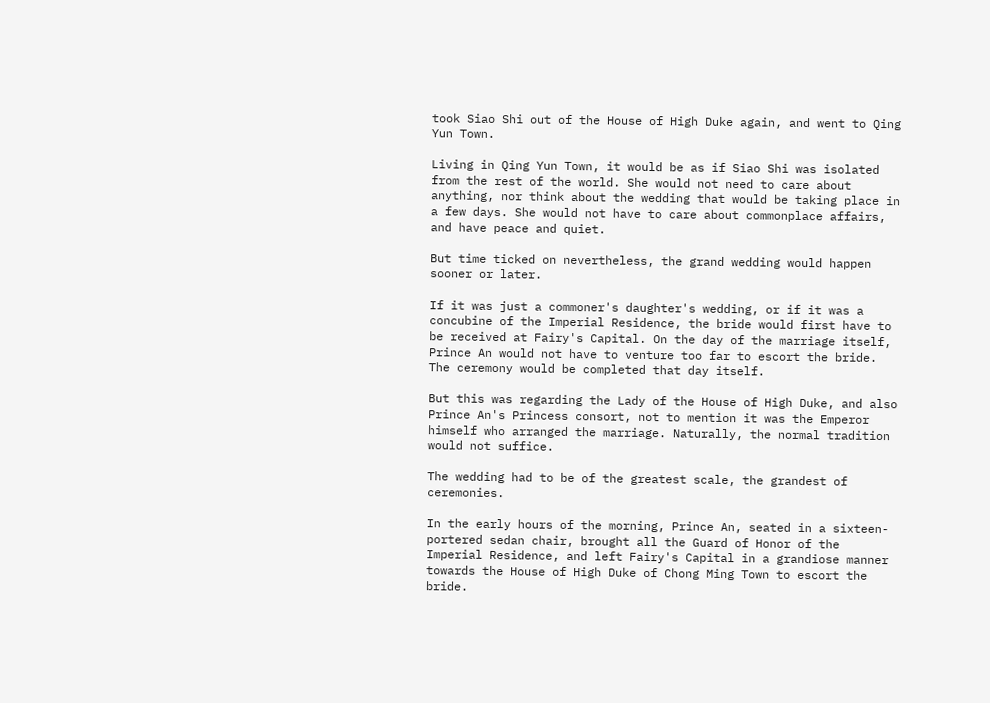took Siao Shi out of the House of High Duke again, and went to Qing Yun Town.

Living in Qing Yun Town, it would be as if Siao Shi was isolated from the rest of the world. She would not need to care about anything, nor think about the wedding that would be taking place in a few days. She would not have to care about commonplace affairs, and have peace and quiet.

But time ticked on nevertheless, the grand wedding would happen sooner or later.

If it was just a commoner's daughter's wedding, or if it was a concubine of the Imperial Residence, the bride would first have to be received at Fairy's Capital. On the day of the marriage itself, Prince An would not have to venture too far to escort the bride. The ceremony would be completed that day itself.

But this was regarding the Lady of the House of High Duke, and also Prince An's Princess consort, not to mention it was the Emperor himself who arranged the marriage. Naturally, the normal tradition would not suffice.

The wedding had to be of the greatest scale, the grandest of ceremonies.

In the early hours of the morning, Prince An, seated in a sixteen-portered sedan chair, brought all the Guard of Honor of the Imperial Residence, and left Fairy's Capital in a grandiose manner towards the House of High Duke of Chong Ming Town to escort the bride.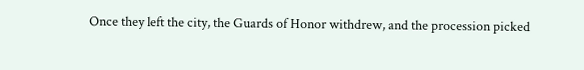Once they left the city, the Guards of Honor withdrew, and the procession picked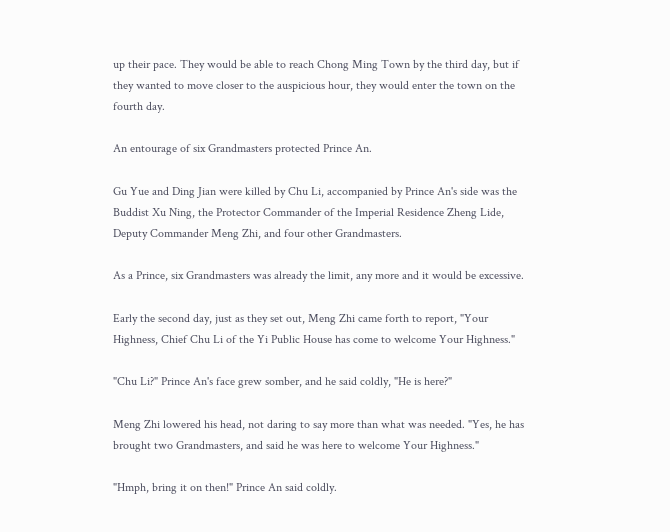up their pace. They would be able to reach Chong Ming Town by the third day, but if they wanted to move closer to the auspicious hour, they would enter the town on the fourth day.

An entourage of six Grandmasters protected Prince An.

Gu Yue and Ding Jian were killed by Chu Li, accompanied by Prince An's side was the Buddist Xu Ning, the Protector Commander of the Imperial Residence Zheng Lide, Deputy Commander Meng Zhi, and four other Grandmasters.

As a Prince, six Grandmasters was already the limit, any more and it would be excessive.

Early the second day, just as they set out, Meng Zhi came forth to report, "Your Highness, Chief Chu Li of the Yi Public House has come to welcome Your Highness."

"Chu Li?" Prince An's face grew somber, and he said coldly, "He is here?"

Meng Zhi lowered his head, not daring to say more than what was needed. "Yes, he has brought two Grandmasters, and said he was here to welcome Your Highness."

"Hmph, bring it on then!" Prince An said coldly.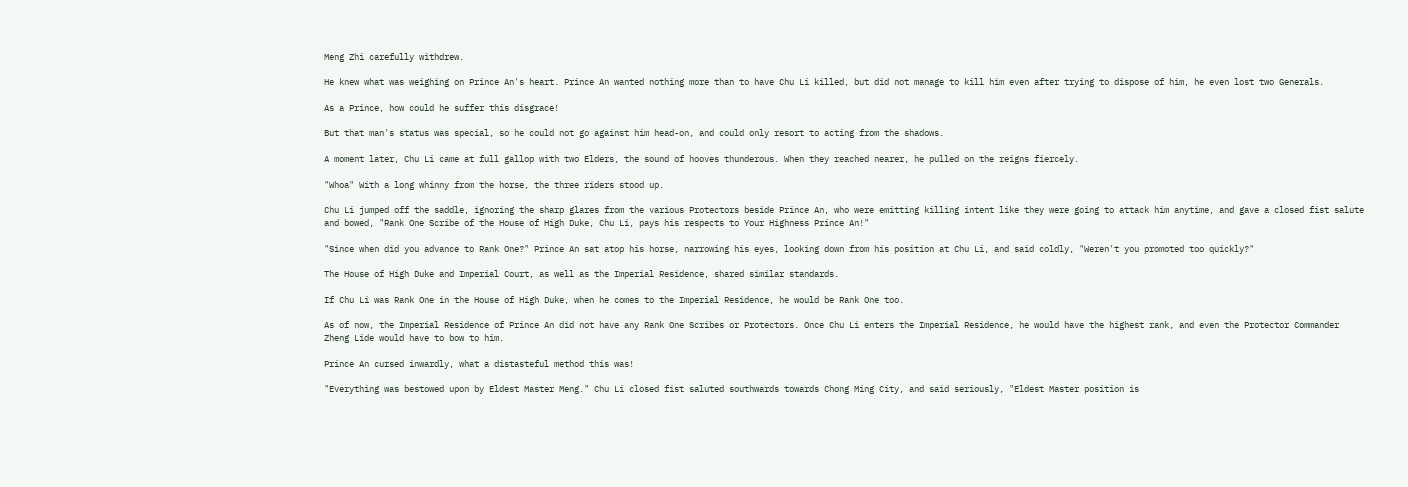Meng Zhi carefully withdrew.

He knew what was weighing on Prince An's heart. Prince An wanted nothing more than to have Chu Li killed, but did not manage to kill him even after trying to dispose of him, he even lost two Generals.

As a Prince, how could he suffer this disgrace!

But that man's status was special, so he could not go against him head-on, and could only resort to acting from the shadows.

A moment later, Chu Li came at full gallop with two Elders, the sound of hooves thunderous. When they reached nearer, he pulled on the reigns fiercely.

"Whoa" With a long whinny from the horse, the three riders stood up.

Chu Li jumped off the saddle, ignoring the sharp glares from the various Protectors beside Prince An, who were emitting killing intent like they were going to attack him anytime, and gave a closed fist salute and bowed, "Rank One Scribe of the House of High Duke, Chu Li, pays his respects to Your Highness Prince An!"

"Since when did you advance to Rank One?" Prince An sat atop his horse, narrowing his eyes, looking down from his position at Chu Li, and said coldly, "Weren't you promoted too quickly?"

The House of High Duke and Imperial Court, as well as the Imperial Residence, shared similar standards.

If Chu Li was Rank One in the House of High Duke, when he comes to the Imperial Residence, he would be Rank One too.

As of now, the Imperial Residence of Prince An did not have any Rank One Scribes or Protectors. Once Chu Li enters the Imperial Residence, he would have the highest rank, and even the Protector Commander Zheng Lide would have to bow to him.

Prince An cursed inwardly, what a distasteful method this was!

"Everything was bestowed upon by Eldest Master Meng." Chu Li closed fist saluted southwards towards Chong Ming City, and said seriously, "Eldest Master position is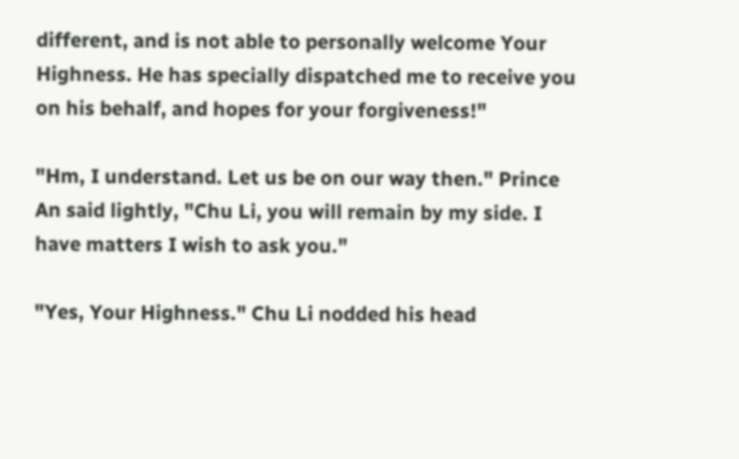different, and is not able to personally welcome Your Highness. He has specially dispatched me to receive you on his behalf, and hopes for your forgiveness!"

"Hm, I understand. Let us be on our way then." Prince An said lightly, "Chu Li, you will remain by my side. I have matters I wish to ask you."

"Yes, Your Highness." Chu Li nodded his head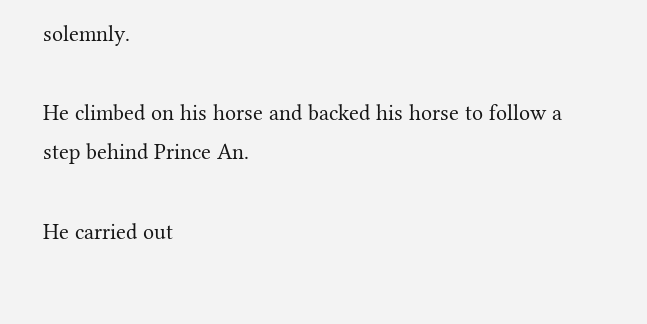solemnly.

He climbed on his horse and backed his horse to follow a step behind Prince An.

He carried out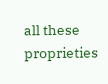all these proprieties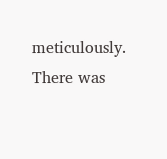meticulously. There was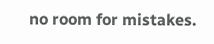no room for mistakes.